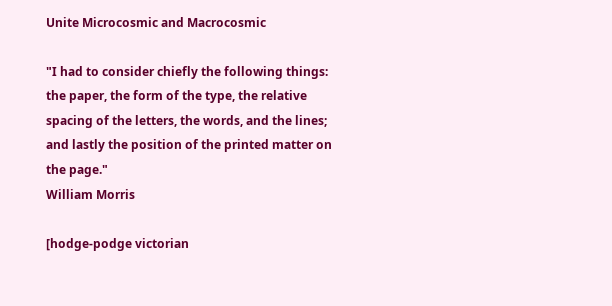Unite Microcosmic and Macrocosmic

"I had to consider chiefly the following things: the paper, the form of the type, the relative spacing of the letters, the words, and the lines; and lastly the position of the printed matter on the page."
William Morris

[hodge-podge victorian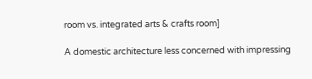room vs. integrated arts & crafts room]

A domestic architecture less concerned with impressing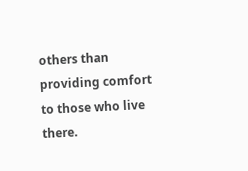others than providing comfort to those who live there.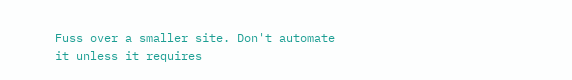Fuss over a smaller site. Don't automate it unless it requires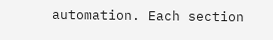automation. Each section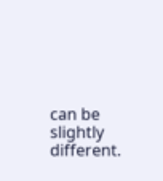can be slightly different.